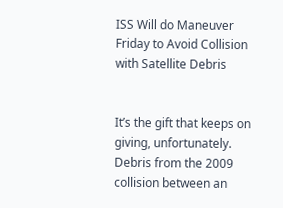ISS Will do Maneuver Friday to Avoid Collision with Satellite Debris


It’s the gift that keeps on giving, unfortunately. Debris from the 2009 collision between an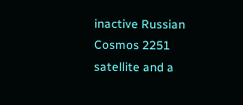inactive Russian Cosmos 2251 satellite and a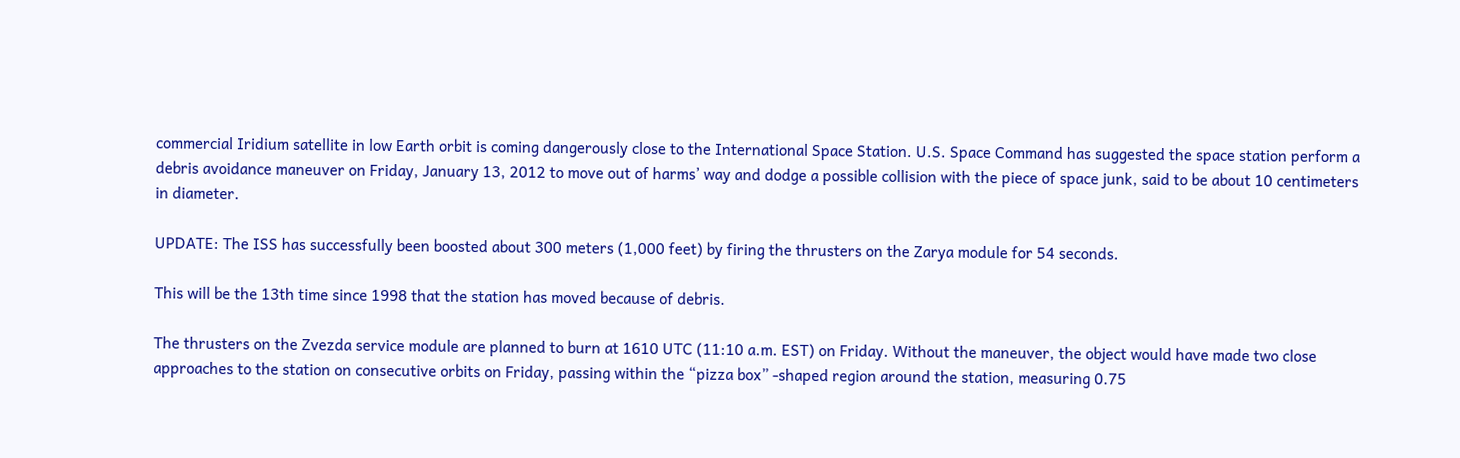commercial Iridium satellite in low Earth orbit is coming dangerously close to the International Space Station. U.S. Space Command has suggested the space station perform a debris avoidance maneuver on Friday, January 13, 2012 to move out of harms’ way and dodge a possible collision with the piece of space junk, said to be about 10 centimeters in diameter.

UPDATE: The ISS has successfully been boosted about 300 meters (1,000 feet) by firing the thrusters on the Zarya module for 54 seconds.

This will be the 13th time since 1998 that the station has moved because of debris.

The thrusters on the Zvezda service module are planned to burn at 1610 UTC (11:10 a.m. EST) on Friday. Without the maneuver, the object would have made two close approaches to the station on consecutive orbits on Friday, passing within the “pizza box” -shaped region around the station, measuring 0.75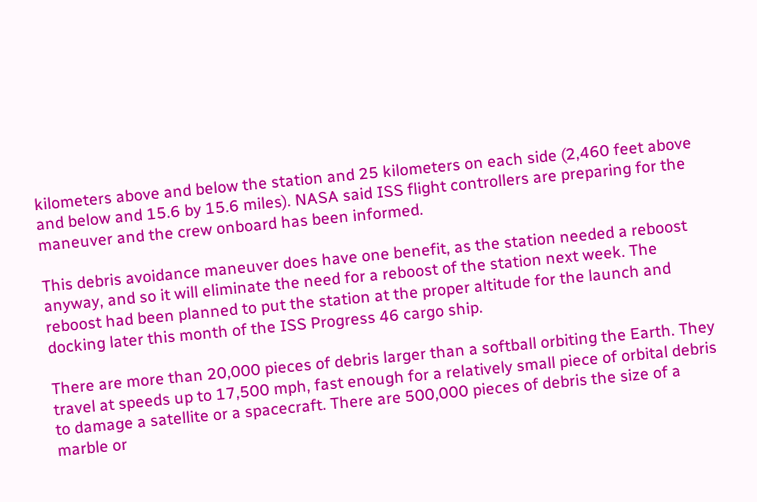kilometers above and below the station and 25 kilometers on each side (2,460 feet above and below and 15.6 by 15.6 miles). NASA said ISS flight controllers are preparing for the maneuver and the crew onboard has been informed.

This debris avoidance maneuver does have one benefit, as the station needed a reboost anyway, and so it will eliminate the need for a reboost of the station next week. The reboost had been planned to put the station at the proper altitude for the launch and docking later this month of the ISS Progress 46 cargo ship.

There are more than 20,000 pieces of debris larger than a softball orbiting the Earth. They travel at speeds up to 17,500 mph, fast enough for a relatively small piece of orbital debris to damage a satellite or a spacecraft. There are 500,000 pieces of debris the size of a marble or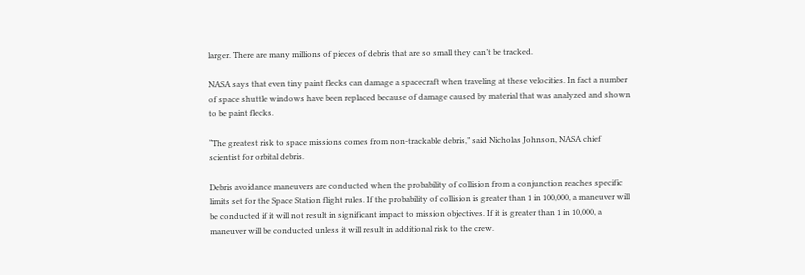larger. There are many millions of pieces of debris that are so small they can’t be tracked.

NASA says that even tiny paint flecks can damage a spacecraft when traveling at these velocities. In fact a number of space shuttle windows have been replaced because of damage caused by material that was analyzed and shown to be paint flecks.

“The greatest risk to space missions comes from non-trackable debris,” said Nicholas Johnson, NASA chief scientist for orbital debris.

Debris avoidance maneuvers are conducted when the probability of collision from a conjunction reaches specific limits set for the Space Station flight rules. If the probability of collision is greater than 1 in 100,000, a maneuver will be conducted if it will not result in significant impact to mission objectives. If it is greater than 1 in 10,000, a maneuver will be conducted unless it will result in additional risk to the crew.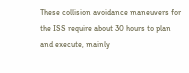These collision avoidance maneuvers for the ISS require about 30 hours to plan and execute, mainly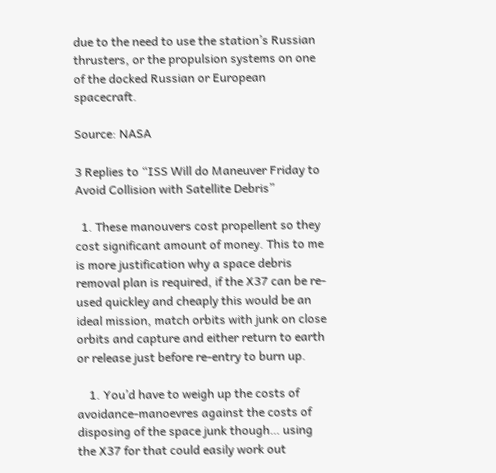due to the need to use the station’s Russian thrusters, or the propulsion systems on one of the docked Russian or European spacecraft.

Source: NASA

3 Replies to “ISS Will do Maneuver Friday to Avoid Collision with Satellite Debris”

  1. These manouvers cost propellent so they cost significant amount of money. This to me is more justification why a space debris removal plan is required, if the X37 can be re-used quickley and cheaply this would be an ideal mission, match orbits with junk on close orbits and capture and either return to earth or release just before re-entry to burn up.

    1. You’d have to weigh up the costs of avoidance-manoevres against the costs of disposing of the space junk though… using the X37 for that could easily work out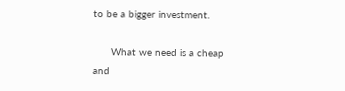to be a bigger investment.

      What we need is a cheap and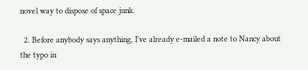novel way to dispose of space junk.

  2. Before anybody says anything, I’ve already e-mailed a note to Nancy about the typo in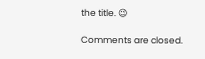the title. 😉

Comments are closed.